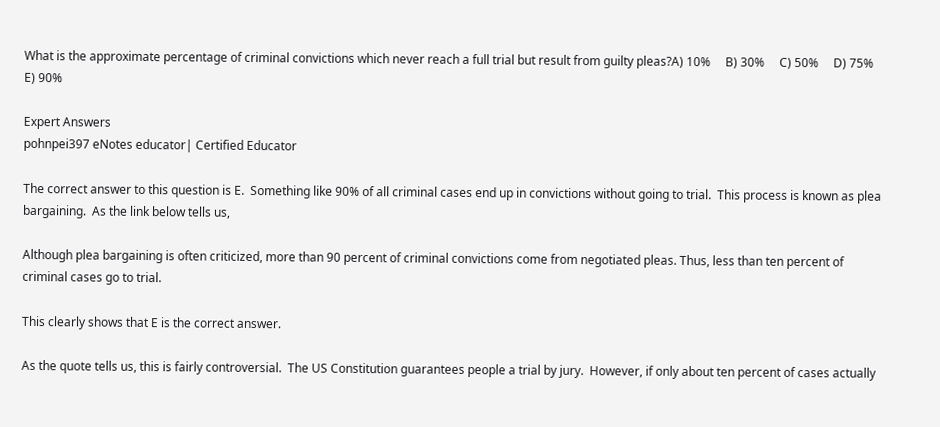What is the approximate percentage of criminal convictions which never reach a full trial but result from guilty pleas?A) 10%     B) 30%     C) 50%     D) 75%     E) 90%

Expert Answers
pohnpei397 eNotes educator| Certified Educator

The correct answer to this question is E.  Something like 90% of all criminal cases end up in convictions without going to trial.  This process is known as plea bargaining.  As the link below tells us,

Although plea bargaining is often criticized, more than 90 percent of criminal convictions come from negotiated pleas. Thus, less than ten percent of criminal cases go to trial.

This clearly shows that E is the correct answer.

As the quote tells us, this is fairly controversial.  The US Constitution guarantees people a trial by jury.  However, if only about ten percent of cases actually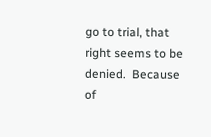go to trial, that right seems to be denied.  Because of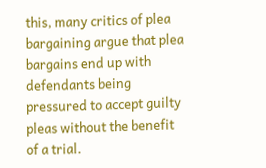this, many critics of plea bargaining argue that plea bargains end up with defendants being pressured to accept guilty pleas without the benefit of a trial.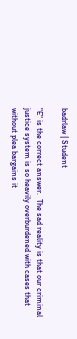badrlaw | Student

"E" is the correct answer.  The sad reality is that our criminal justice system is so heavily overburdened with cases that without plea bargains it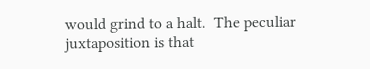would grind to a halt.  The peculiar juxtaposition is that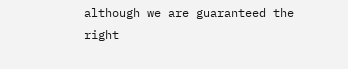although we are guaranteed the right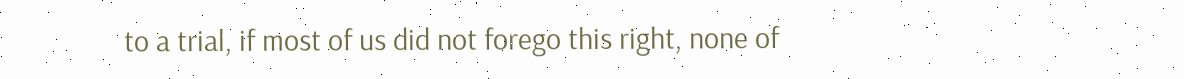to a trial, if most of us did not forego this right, none of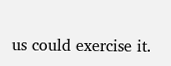us could exercise it.